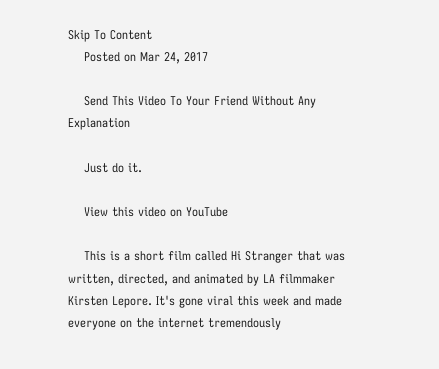Skip To Content
    Posted on Mar 24, 2017

    Send This Video To Your Friend Without Any Explanation

    Just do it.

    View this video on YouTube

    This is a short film called Hi Stranger that was written, directed, and animated by LA filmmaker Kirsten Lepore. It's gone viral this week and made everyone on the internet tremendously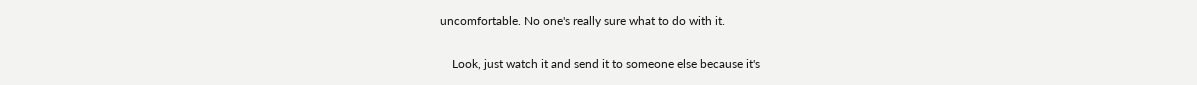uncomfortable. No one's really sure what to do with it.

    Look, just watch it and send it to someone else because it's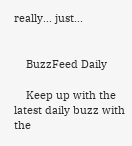really... just...


    BuzzFeed Daily

    Keep up with the latest daily buzz with the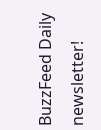BuzzFeed Daily newsletter!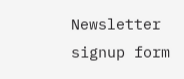Newsletter signup form